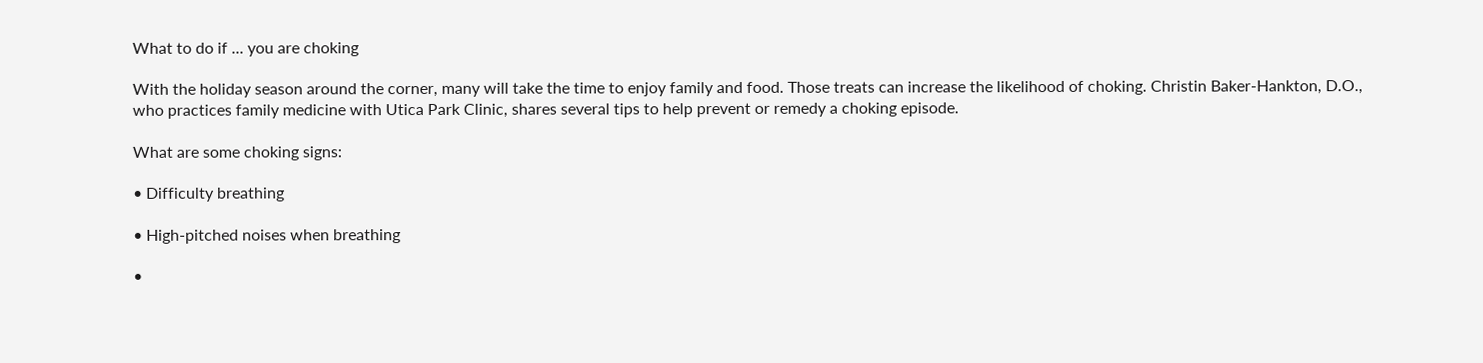What to do if ... you are choking

With the holiday season around the corner, many will take the time to enjoy family and food. Those treats can increase the likelihood of choking. Christin Baker-Hankton, D.O., who practices family medicine with Utica Park Clinic, shares several tips to help prevent or remedy a choking episode.

What are some choking signs:

• Difficulty breathing

• High-pitched noises when breathing

•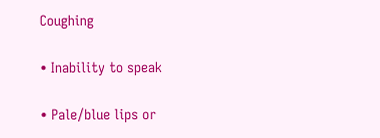Coughing

• Inability to speak

• Pale/blue lips or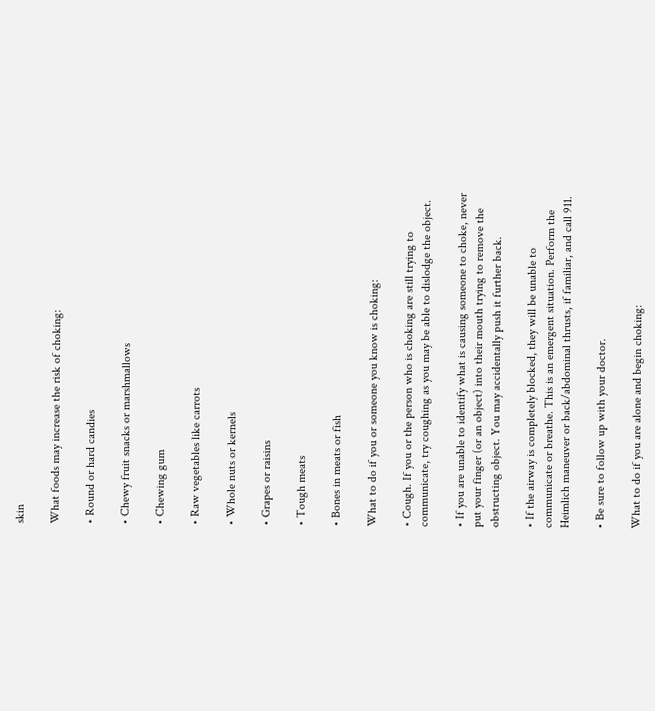skin

What foods may increase the risk of choking:

• Round or hard candies

• Chewy fruit snacks or marshmallows

• Chewing gum

• Raw vegetables like carrots

• Whole nuts or kernels

• Grapes or raisins

• Tough meats

• Bones in meats or fish

What to do if you or someone you know is choking:

• Cough. If you or the person who is choking are still trying to communicate, try coughing as you may be able to dislodge the object.

• If you are unable to identify what is causing someone to choke, never put your finger (or an object) into their mouth trying to remove the obstructing object. You may accidentally push it further back.

• If the airway is completely blocked, they will be unable to communicate or breathe. This is an emergent situation. Perform the Heimlich maneuver or back/abdominal thrusts, if familiar, and call 911.

• Be sure to follow up with your doctor.

What to do if you are alone and begin choking: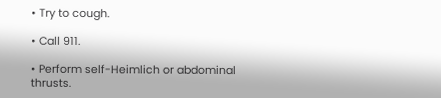• Try to cough.

• Call 911.

• Perform self-Heimlich or abdominal thrusts.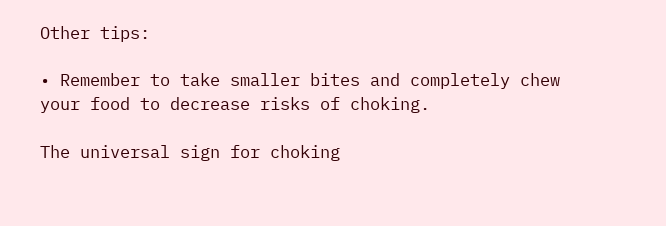Other tips:

• Remember to take smaller bites and completely chew your food to decrease risks of choking.

The universal sign for choking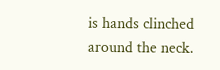is hands clinched around the neck.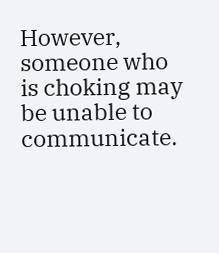However, someone who is choking may be unable to communicate.